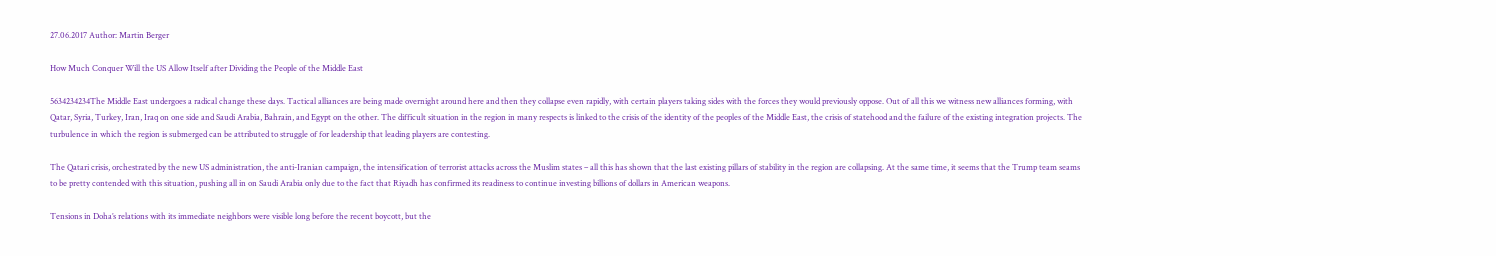27.06.2017 Author: Martin Berger

How Much Conquer Will the US Allow Itself after Dividing the People of the Middle East

5634234234The Middle East undergoes a radical change these days. Tactical alliances are being made overnight around here and then they collapse even rapidly, with certain players taking sides with the forces they would previously oppose. Out of all this we witness new alliances forming, with Qatar, Syria, Turkey, Iran, Iraq on one side and Saudi Arabia, Bahrain, and Egypt on the other. The difficult situation in the region in many respects is linked to the crisis of the identity of the peoples of the Middle East, the crisis of statehood and the failure of the existing integration projects. The turbulence in which the region is submerged can be attributed to struggle of for leadership that leading players are contesting.

The Qatari crisis, orchestrated by the new US administration, the anti-Iranian campaign, the intensification of terrorist attacks across the Muslim states – all this has shown that the last existing pillars of stability in the region are collapsing. At the same time, it seems that the Trump team seams to be pretty contended with this situation, pushing all in on Saudi Arabia only due to the fact that Riyadh has confirmed its readiness to continue investing billions of dollars in American weapons.

Tensions in Doha’s relations with its immediate neighbors were visible long before the recent boycott, but the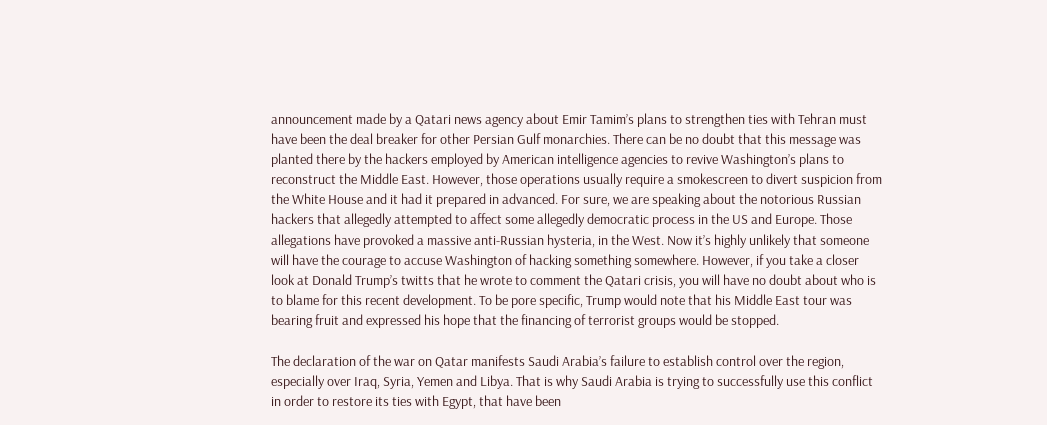announcement made by a Qatari news agency about Emir Tamim’s plans to strengthen ties with Tehran must have been the deal breaker for other Persian Gulf monarchies. There can be no doubt that this message was planted there by the hackers employed by American intelligence agencies to revive Washington’s plans to reconstruct the Middle East. However, those operations usually require a smokescreen to divert suspicion from the White House and it had it prepared in advanced. For sure, we are speaking about the notorious Russian hackers that allegedly attempted to affect some allegedly democratic process in the US and Europe. Those allegations have provoked a massive anti-Russian hysteria, in the West. Now it’s highly unlikely that someone will have the courage to accuse Washington of hacking something somewhere. However, if you take a closer look at Donald Trump’s twitts that he wrote to comment the Qatari crisis, you will have no doubt about who is to blame for this recent development. To be pore specific, Trump would note that his Middle East tour was bearing fruit and expressed his hope that the financing of terrorist groups would be stopped.

The declaration of the war on Qatar manifests Saudi Arabia’s failure to establish control over the region, especially over Iraq, Syria, Yemen and Libya. That is why Saudi Arabia is trying to successfully use this conflict in order to restore its ties with Egypt, that have been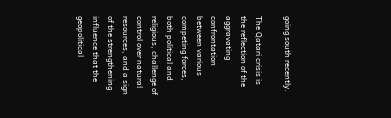going south recently.

The Qatari crisis is the reflection of the aggravating confrontation between various competing forces, both political and religious, challenge of control over natural resources, and a sign of the strengthening influence that the geopolitical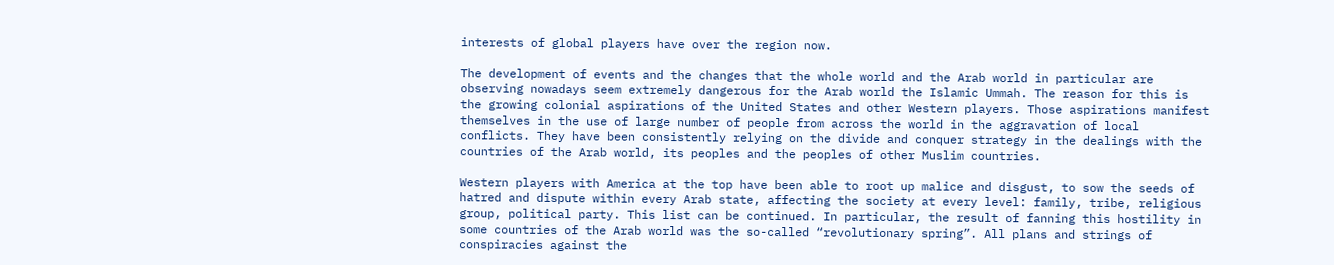interests of global players have over the region now.

The development of events and the changes that the whole world and the Arab world in particular are observing nowadays seem extremely dangerous for the Arab world the Islamic Ummah. The reason for this is the growing colonial aspirations of the United States and other Western players. Those aspirations manifest themselves in the use of large number of people from across the world in the aggravation of local conflicts. They have been consistently relying on the divide and conquer strategy in the dealings with the countries of the Arab world, its peoples and the peoples of other Muslim countries.

Western players with America at the top have been able to root up malice and disgust, to sow the seeds of hatred and dispute within every Arab state, affecting the society at every level: family, tribe, religious group, political party. This list can be continued. In particular, the result of fanning this hostility in some countries of the Arab world was the so-called “revolutionary spring”. All plans and strings of conspiracies against the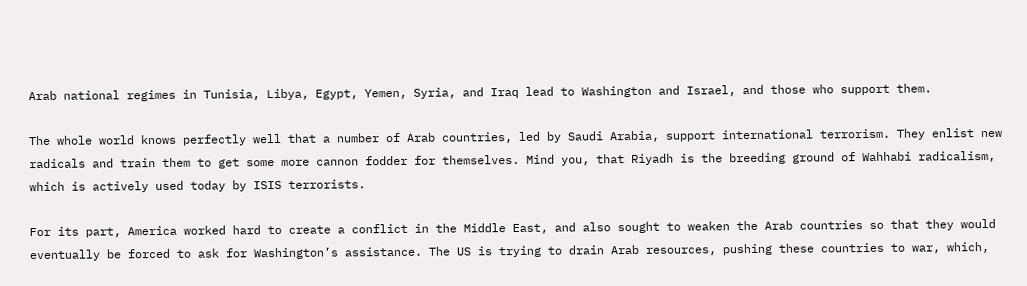Arab national regimes in Tunisia, Libya, Egypt, Yemen, Syria, and Iraq lead to Washington and Israel, and those who support them.

The whole world knows perfectly well that a number of Arab countries, led by Saudi Arabia, support international terrorism. They enlist new radicals and train them to get some more cannon fodder for themselves. Mind you, that Riyadh is the breeding ground of Wahhabi radicalism, which is actively used today by ISIS terrorists.

For its part, America worked hard to create a conflict in the Middle East, and also sought to weaken the Arab countries so that they would eventually be forced to ask for Washington’s assistance. The US is trying to drain Arab resources, pushing these countries to war, which,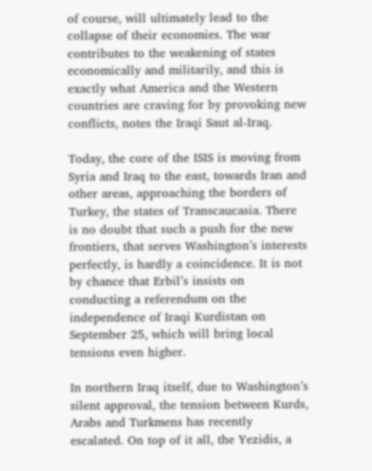of course, will ultimately lead to the collapse of their economies. The war contributes to the weakening of states economically and militarily, and this is exactly what America and the Western countries are craving for by provoking new conflicts, notes the Iraqi Saut al-Iraq.

Today, the core of the ISIS is moving from Syria and Iraq to the east, towards Iran and other areas, approaching the borders of Turkey, the states of Transcaucasia. There is no doubt that such a push for the new frontiers, that serves Washington’s interests perfectly, is hardly a coincidence. It is not by chance that Erbil’s insists on conducting a referendum on the independence of Iraqi Kurdistan on September 25, which will bring local tensions even higher.

In northern Iraq itself, due to Washington’s silent approval, the tension between Kurds, Arabs and Turkmens has recently escalated. On top of it all, the Yezidis, a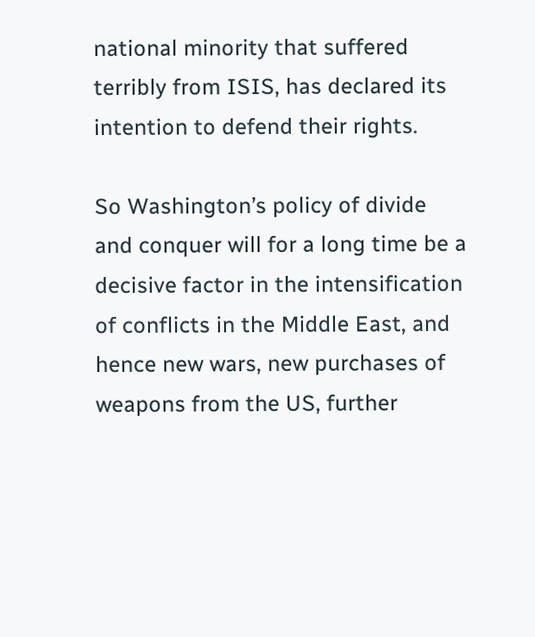national minority that suffered terribly from ISIS, has declared its intention to defend their rights.

So Washington’s policy of divide and conquer will for a long time be a decisive factor in the intensification of conflicts in the Middle East, and hence new wars, new purchases of weapons from the US, further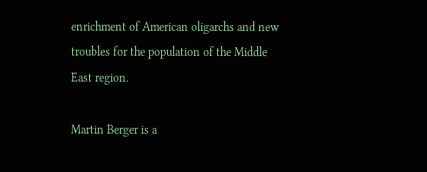enrichment of American oligarchs and new troubles for the population of the Middle East region.

Martin Berger is a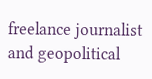freelance journalist and geopolitical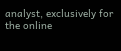analyst, exclusively for the online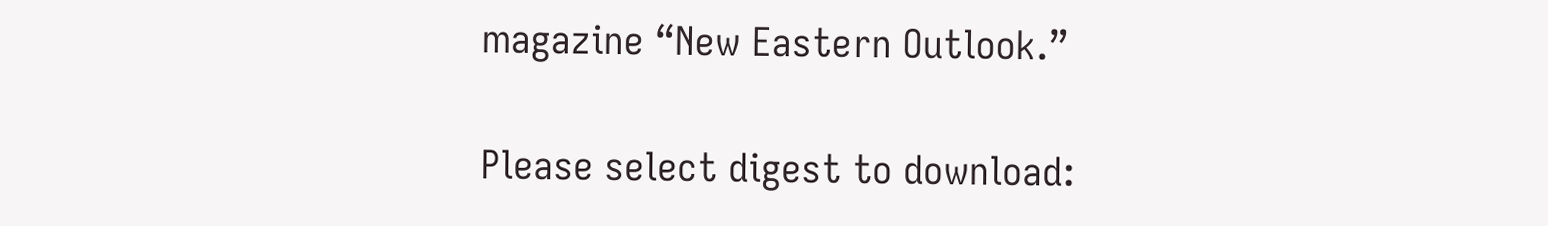magazine “New Eastern Outlook.”

Please select digest to download: